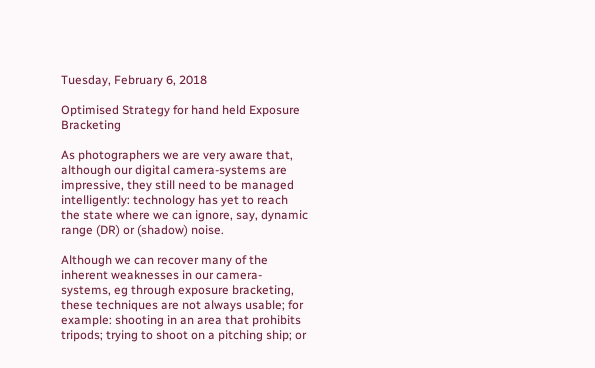Tuesday, February 6, 2018

Optimised Strategy for hand held Exposure Bracketing

As photographers we are very aware that, although our digital camera-systems are impressive, they still need to be managed intelligently: technology has yet to reach the state where we can ignore, say, dynamic range (DR) or (shadow) noise.

Although we can recover many of the inherent weaknesses in our camera-systems, eg through exposure bracketing, these techniques are not always usable; for example: shooting in an area that prohibits tripods; trying to shoot on a pitching ship; or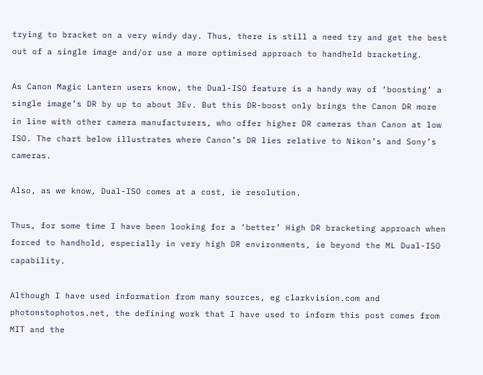trying to bracket on a very windy day. Thus, there is still a need try and get the best out of a single image and/or use a more optimised approach to handheld bracketing.

As Canon Magic Lantern users know, the Dual-ISO feature is a handy way of ‘boosting’ a single image’s DR by up to about 3Ev. But this DR-boost only brings the Canon DR more in line with other camera manufacturers, who offer higher DR cameras than Canon at low ISO. The chart below illustrates where Canon’s DR lies relative to Nikon’s and Sony’s cameras.

Also, as we know, Dual-ISO comes at a cost, ie resolution.

Thus, for some time I have been looking for a ‘better’ High DR bracketing approach when forced to handhold, especially in very high DR environments, ie beyond the ML Dual-ISO capability.

Although I have used information from many sources, eg clarkvision.com and photonstophotos.net, the defining work that I have used to inform this post comes from MIT and the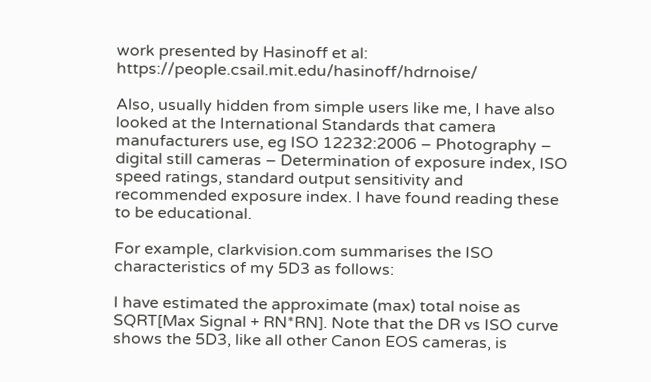work presented by Hasinoff et al: https://people.csail.mit.edu/hasinoff/hdrnoise/

Also, usually hidden from simple users like me, I have also looked at the International Standards that camera manufacturers use, eg ISO 12232:2006 – Photography – digital still cameras – Determination of exposure index, ISO speed ratings, standard output sensitivity and recommended exposure index. I have found reading these to be educational.

For example, clarkvision.com summarises the ISO characteristics of my 5D3 as follows:

I have estimated the approximate (max) total noise as SQRT[Max Signal + RN*RN]. Note that the DR vs ISO curve shows the 5D3, like all other Canon EOS cameras, is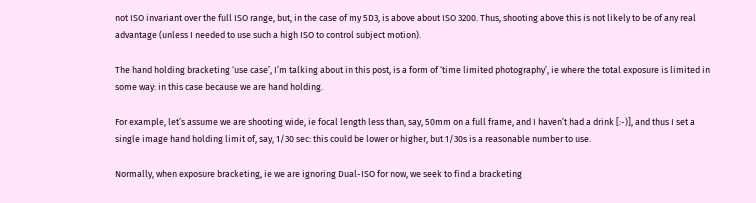not ISO invariant over the full ISO range, but, in the case of my 5D3, is above about ISO 3200. Thus, shooting above this is not likely to be of any real advantage (unless I needed to use such a high ISO to control subject motion).

The hand holding bracketing ‘use case’, I’m talking about in this post, is a form of ‘time limited photography’, ie where the total exposure is limited in some way: in this case because we are hand holding.

For example, let’s assume we are shooting wide, ie focal length less than, say, 50mm on a full frame, and I haven’t had a drink [:-)], and thus I set a single image hand holding limit of, say, 1/30 sec: this could be lower or higher, but 1/30s is a reasonable number to use.

Normally, when exposure bracketing, ie we are ignoring Dual-ISO for now, we seek to find a bracketing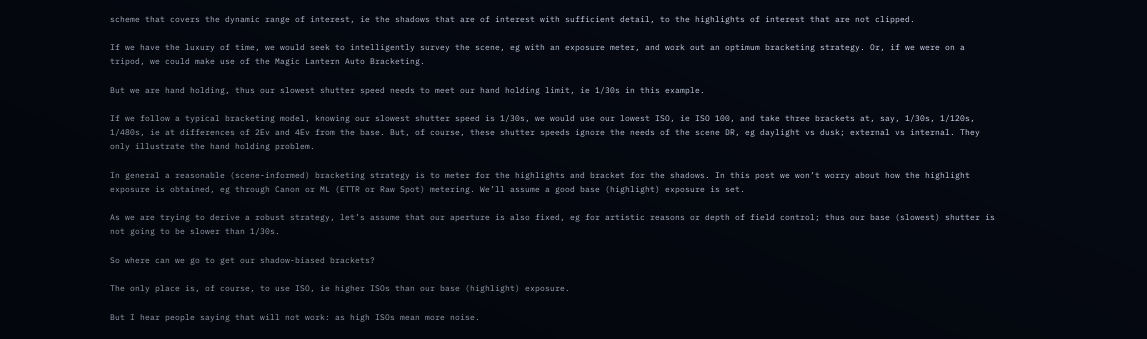scheme that covers the dynamic range of interest, ie the shadows that are of interest with sufficient detail, to the highlights of interest that are not clipped.

If we have the luxury of time, we would seek to intelligently survey the scene, eg with an exposure meter, and work out an optimum bracketing strategy. Or, if we were on a tripod, we could make use of the Magic Lantern Auto Bracketing.

But we are hand holding, thus our slowest shutter speed needs to meet our hand holding limit, ie 1/30s in this example.

If we follow a typical bracketing model, knowing our slowest shutter speed is 1/30s, we would use our lowest ISO, ie ISO 100, and take three brackets at, say, 1/30s, 1/120s, 1/480s, ie at differences of 2Ev and 4Ev from the base. But, of course, these shutter speeds ignore the needs of the scene DR, eg daylight vs dusk; external vs internal. They only illustrate the hand holding problem.

In general a reasonable (scene-informed) bracketing strategy is to meter for the highlights and bracket for the shadows. In this post we won’t worry about how the highlight exposure is obtained, eg through Canon or ML (ETTR or Raw Spot) metering. We’ll assume a good base (highlight) exposure is set.

As we are trying to derive a robust strategy, let’s assume that our aperture is also fixed, eg for artistic reasons or depth of field control; thus our base (slowest) shutter is not going to be slower than 1/30s.

So where can we go to get our shadow-biased brackets?

The only place is, of course, to use ISO, ie higher ISOs than our base (highlight) exposure.

But I hear people saying that will not work: as high ISOs mean more noise.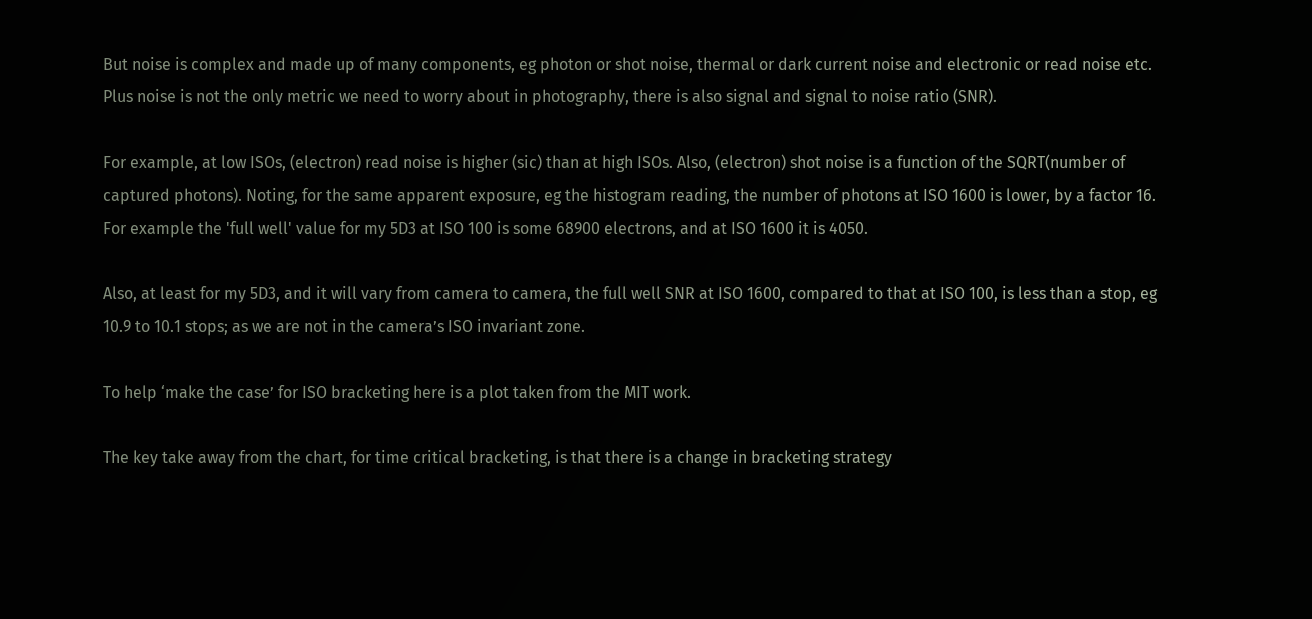But noise is complex and made up of many components, eg photon or shot noise, thermal or dark current noise and electronic or read noise etc. Plus noise is not the only metric we need to worry about in photography, there is also signal and signal to noise ratio (SNR).

For example, at low ISOs, (electron) read noise is higher (sic) than at high ISOs. Also, (electron) shot noise is a function of the SQRT(number of captured photons). Noting, for the same apparent exposure, eg the histogram reading, the number of photons at ISO 1600 is lower, by a factor 16. For example the 'full well' value for my 5D3 at ISO 100 is some 68900 electrons, and at ISO 1600 it is 4050.

Also, at least for my 5D3, and it will vary from camera to camera, the full well SNR at ISO 1600, compared to that at ISO 100, is less than a stop, eg 10.9 to 10.1 stops; as we are not in the camera’s ISO invariant zone.

To help ‘make the case’ for ISO bracketing here is a plot taken from the MIT work.

The key take away from the chart, for time critical bracketing, is that there is a change in bracketing strategy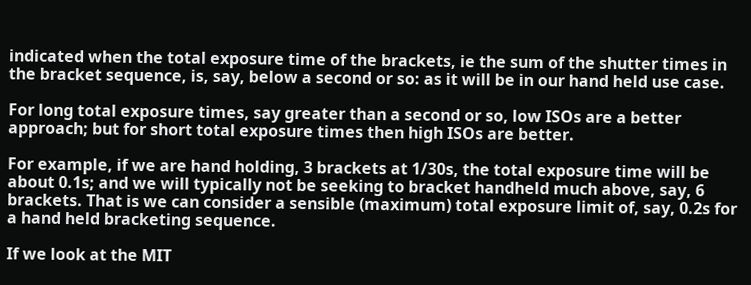indicated when the total exposure time of the brackets, ie the sum of the shutter times in the bracket sequence, is, say, below a second or so: as it will be in our hand held use case.

For long total exposure times, say greater than a second or so, low ISOs are a better approach; but for short total exposure times then high ISOs are better.

For example, if we are hand holding, 3 brackets at 1/30s, the total exposure time will be about 0.1s; and we will typically not be seeking to bracket handheld much above, say, 6 brackets. That is we can consider a sensible (maximum) total exposure limit of, say, 0.2s for a hand held bracketing sequence.

If we look at the MIT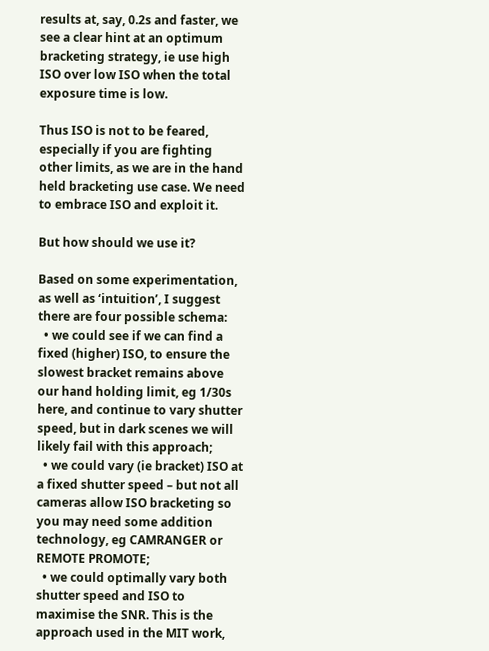results at, say, 0.2s and faster, we see a clear hint at an optimum bracketing strategy, ie use high ISO over low ISO when the total exposure time is low.

Thus ISO is not to be feared, especially if you are fighting other limits, as we are in the hand held bracketing use case. We need to embrace ISO and exploit it.

But how should we use it?

Based on some experimentation, as well as ‘intuition’, I suggest there are four possible schema:
  • we could see if we can find a fixed (higher) ISO, to ensure the slowest bracket remains above our hand holding limit, eg 1/30s here, and continue to vary shutter speed, but in dark scenes we will likely fail with this approach;
  • we could vary (ie bracket) ISO at a fixed shutter speed – but not all cameras allow ISO bracketing so you may need some addition technology, eg CAMRANGER or REMOTE PROMOTE;
  • we could optimally vary both shutter speed and ISO to maximise the SNR. This is the approach used in the MIT work,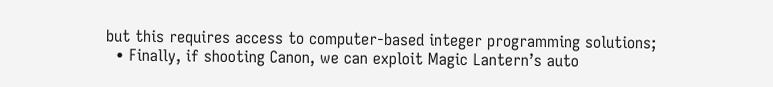but this requires access to computer-based integer programming solutions;
  • Finally, if shooting Canon, we can exploit Magic Lantern’s auto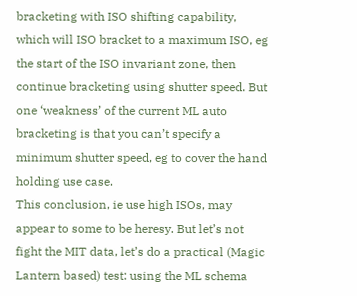bracketing with ISO shifting capability, which will ISO bracket to a maximum ISO, eg the start of the ISO invariant zone, then continue bracketing using shutter speed. But one ‘weakness’ of the current ML auto bracketing is that you can’t specify a minimum shutter speed, eg to cover the hand holding use case.
This conclusion, ie use high ISOs, may appear to some to be heresy. But let’s not fight the MIT data, let’s do a practical (Magic Lantern based) test: using the ML schema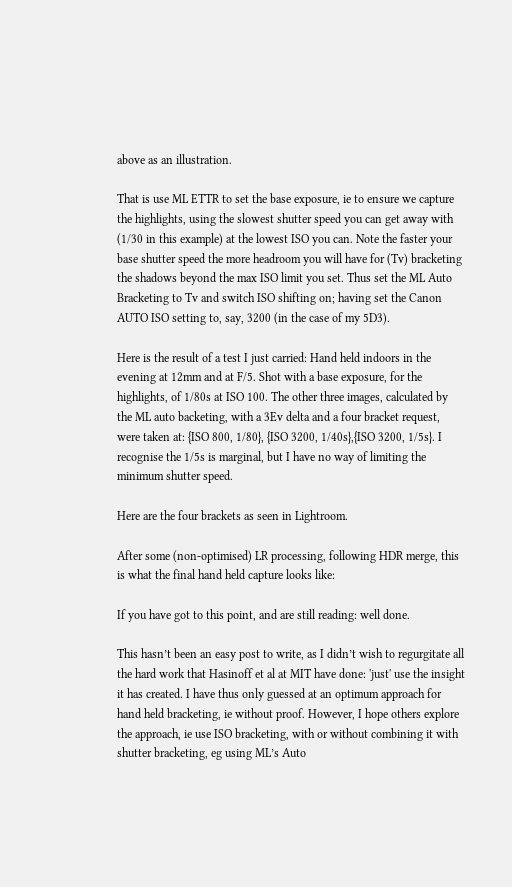above as an illustration.

That is use ML ETTR to set the base exposure, ie to ensure we capture the highlights, using the slowest shutter speed you can get away with (1/30 in this example) at the lowest ISO you can. Note the faster your base shutter speed the more headroom you will have for (Tv) bracketing the shadows beyond the max ISO limit you set. Thus set the ML Auto Bracketing to Tv and switch ISO shifting on; having set the Canon AUTO ISO setting to, say, 3200 (in the case of my 5D3).

Here is the result of a test I just carried: Hand held indoors in the evening at 12mm and at F/5. Shot with a base exposure, for the highlights, of 1/80s at ISO 100. The other three images, calculated by the ML auto backeting, with a 3Ev delta and a four bracket request, were taken at: {ISO 800, 1/80}, {ISO 3200, 1/40s},{ISO 3200, 1/5s}. I recognise the 1/5s is marginal, but I have no way of limiting the minimum shutter speed.

Here are the four brackets as seen in Lightroom.

After some (non-optimised) LR processing, following HDR merge, this is what the final hand held capture looks like:

If you have got to this point, and are still reading: well done.

This hasn’t been an easy post to write, as I didn’t wish to regurgitate all the hard work that Hasinoff et al at MIT have done: 'just' use the insight it has created. I have thus only guessed at an optimum approach for hand held bracketing, ie without proof. However, I hope others explore the approach, ie use ISO bracketing, with or without combining it with shutter bracketing, eg using ML’s Auto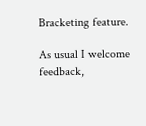Bracketing feature.

As usual I welcome feedback,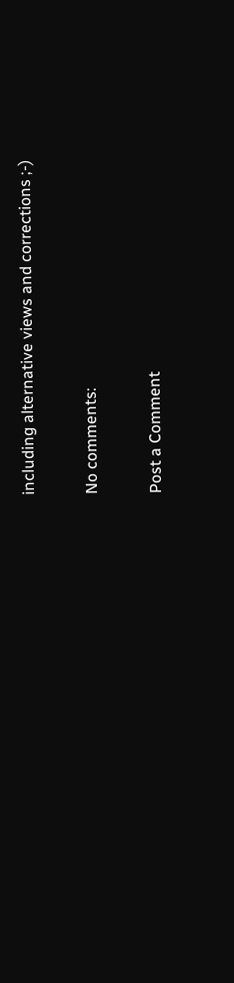including alternative views and corrections ;-)

No comments:

Post a Comment